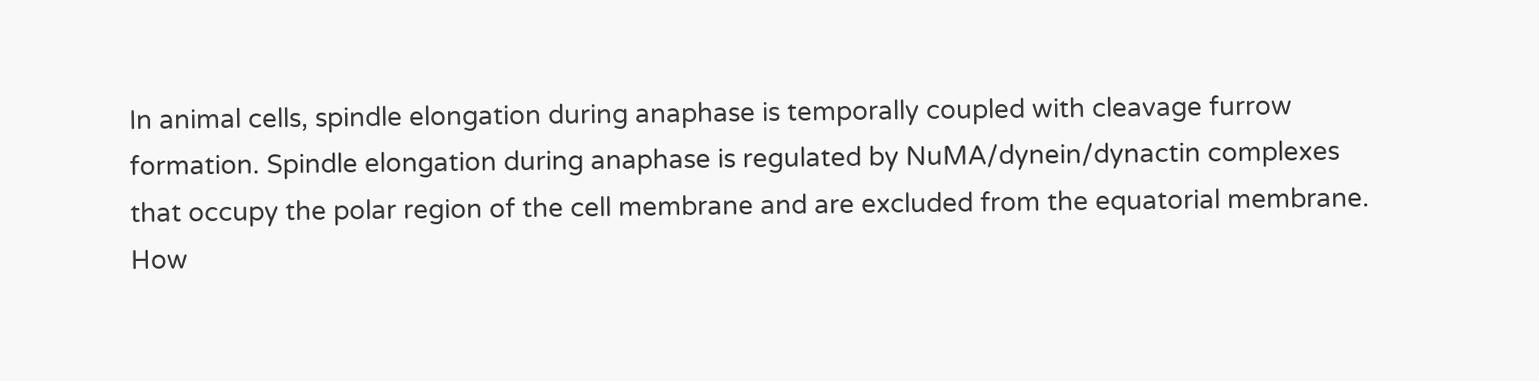In animal cells, spindle elongation during anaphase is temporally coupled with cleavage furrow formation. Spindle elongation during anaphase is regulated by NuMA/dynein/dynactin complexes that occupy the polar region of the cell membrane and are excluded from the equatorial membrane. How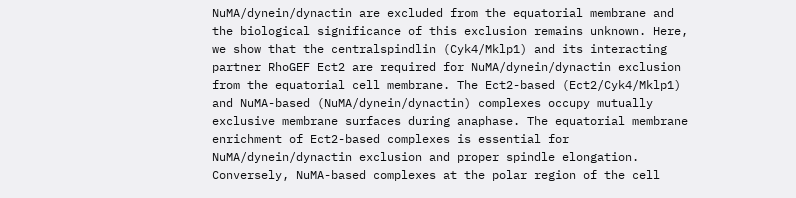NuMA/dynein/dynactin are excluded from the equatorial membrane and the biological significance of this exclusion remains unknown. Here, we show that the centralspindlin (Cyk4/Mklp1) and its interacting partner RhoGEF Ect2 are required for NuMA/dynein/dynactin exclusion from the equatorial cell membrane. The Ect2-based (Ect2/Cyk4/Mklp1) and NuMA-based (NuMA/dynein/dynactin) complexes occupy mutually exclusive membrane surfaces during anaphase. The equatorial membrane enrichment of Ect2-based complexes is essential for NuMA/dynein/dynactin exclusion and proper spindle elongation. Conversely, NuMA-based complexes at the polar region of the cell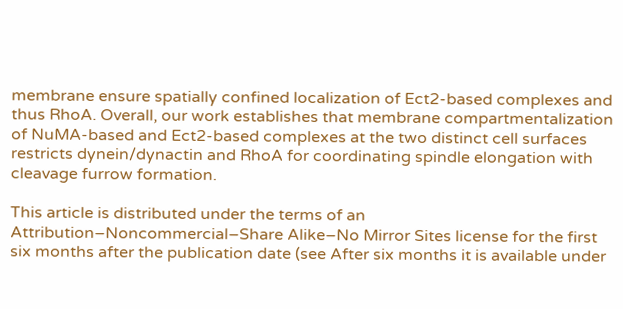membrane ensure spatially confined localization of Ect2-based complexes and thus RhoA. Overall, our work establishes that membrane compartmentalization of NuMA-based and Ect2-based complexes at the two distinct cell surfaces restricts dynein/dynactin and RhoA for coordinating spindle elongation with cleavage furrow formation.

This article is distributed under the terms of an Attribution–Noncommercial–Share Alike–No Mirror Sites license for the first six months after the publication date (see After six months it is available under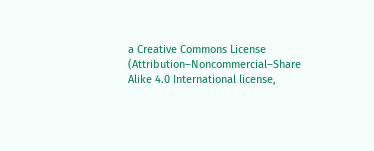a Creative Commons License (Attribution–Noncommercial–Share Alike 4.0 International license,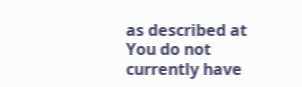as described at
You do not currently have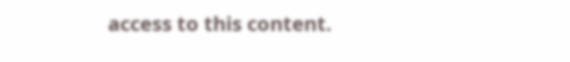access to this content.